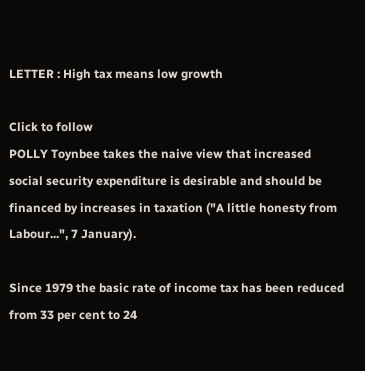LETTER : High tax means low growth

Click to follow
POLLY Toynbee takes the naive view that increased social security expenditure is desirable and should be financed by increases in taxation ("A little honesty from Labour...", 7 January).

Since 1979 the basic rate of income tax has been reduced from 33 per cent to 24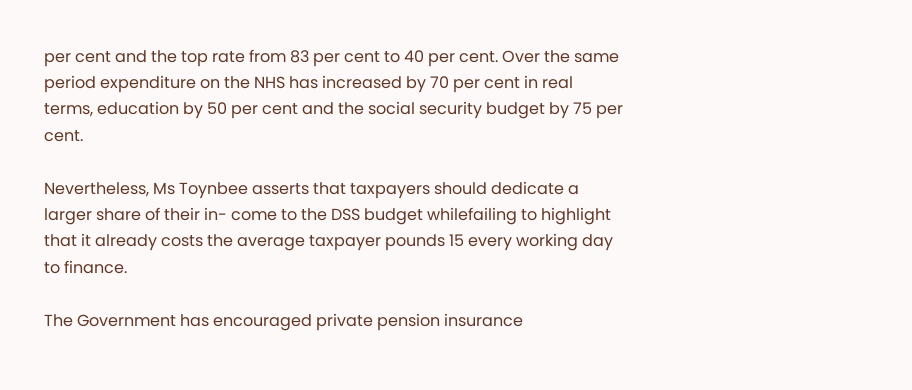per cent and the top rate from 83 per cent to 40 per cent. Over the same period expenditure on the NHS has increased by 70 per cent in real terms, education by 50 per cent and the social security budget by 75 per cent.

Nevertheless, Ms Toynbee asserts that taxpayers should dedicate a larger share of their in- come to the DSS budget whilefailing to highlight that it already costs the average taxpayer pounds 15 every working day to finance.

The Government has encouraged private pension insurance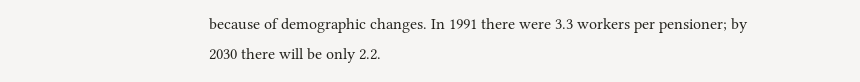because of demographic changes. In 1991 there were 3.3 workers per pensioner; by 2030 there will be only 2.2.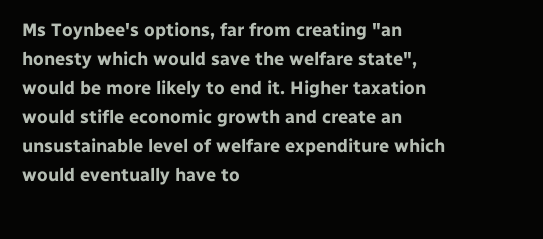Ms Toynbee's options, far from creating "an honesty which would save the welfare state", would be more likely to end it. Higher taxation would stifle economic growth and create an unsustainable level of welfare expenditure which would eventually have to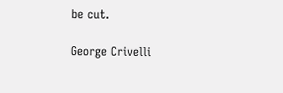be cut.

George Crivelli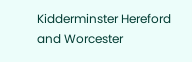Kidderminster Hereford and Worcester